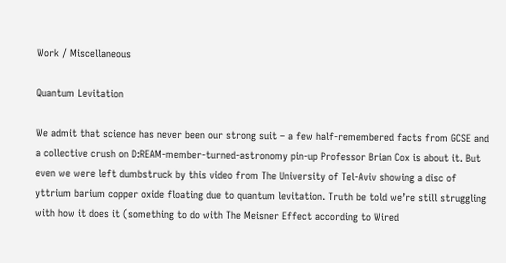Work / Miscellaneous

Quantum Levitation

We admit that science has never been our strong suit – a few half-remembered facts from GCSE and a collective crush on D:REAM-member-turned-astronomy pin-up Professor Brian Cox is about it. But even we were left dumbstruck by this video from The University of Tel-Aviv showing a disc of yttrium barium copper oxide floating due to quantum levitation. Truth be told we’re still struggling with how it does it (something to do with The Meisner Effect according to Wired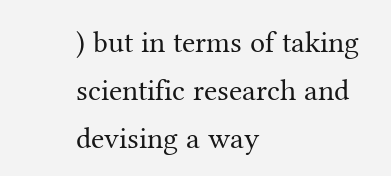) but in terms of taking scientific research and devising a way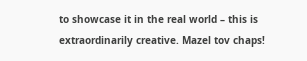to showcase it in the real world – this is extraordinarily creative. Mazel tov chaps!